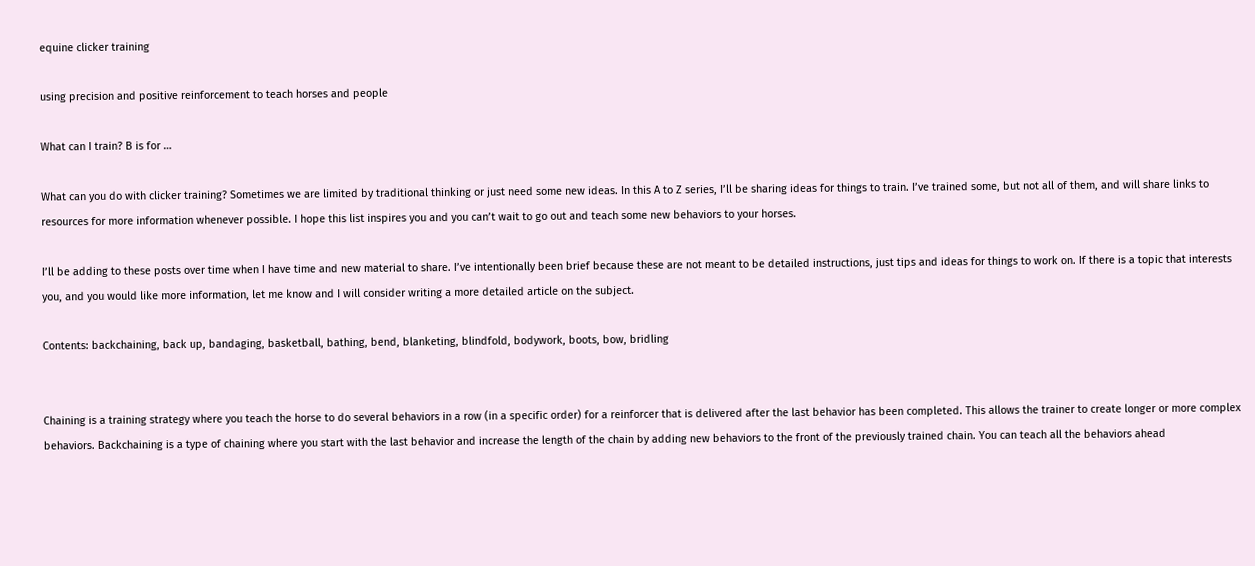equine clicker training

using precision and positive reinforcement to teach horses and people

What can I train? B is for …

What can you do with clicker training? Sometimes we are limited by traditional thinking or just need some new ideas. In this A to Z series, I’ll be sharing ideas for things to train. I’ve trained some, but not all of them, and will share links to resources for more information whenever possible. I hope this list inspires you and you can’t wait to go out and teach some new behaviors to your horses.

I’ll be adding to these posts over time when I have time and new material to share. I’ve intentionally been brief because these are not meant to be detailed instructions, just tips and ideas for things to work on. If there is a topic that interests you, and you would like more information, let me know and I will consider writing a more detailed article on the subject.

Contents: backchaining, back up, bandaging, basketball, bathing, bend, blanketing, blindfold, bodywork, boots, bow, bridling


Chaining is a training strategy where you teach the horse to do several behaviors in a row (in a specific order) for a reinforcer that is delivered after the last behavior has been completed. This allows the trainer to create longer or more complex behaviors. Backchaining is a type of chaining where you start with the last behavior and increase the length of the chain by adding new behaviors to the front of the previously trained chain. You can teach all the behaviors ahead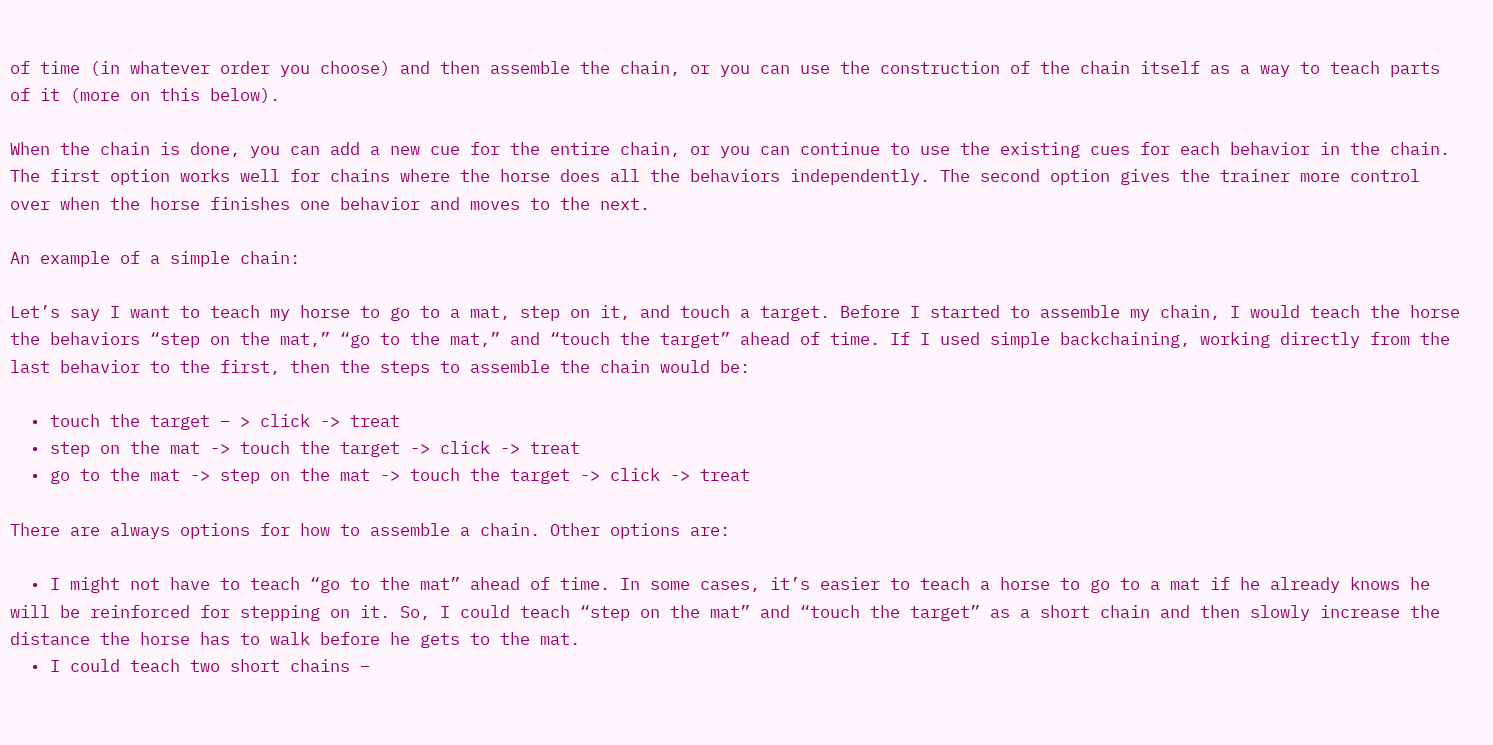of time (in whatever order you choose) and then assemble the chain, or you can use the construction of the chain itself as a way to teach parts of it (more on this below).

When the chain is done, you can add a new cue for the entire chain, or you can continue to use the existing cues for each behavior in the chain. The first option works well for chains where the horse does all the behaviors independently. The second option gives the trainer more control over when the horse finishes one behavior and moves to the next.

An example of a simple chain:

Let’s say I want to teach my horse to go to a mat, step on it, and touch a target. Before I started to assemble my chain, I would teach the horse the behaviors “step on the mat,” “go to the mat,” and “touch the target” ahead of time. If I used simple backchaining, working directly from the last behavior to the first, then the steps to assemble the chain would be:

  • touch the target – > click -> treat
  • step on the mat -> touch the target -> click -> treat
  • go to the mat -> step on the mat -> touch the target -> click -> treat

There are always options for how to assemble a chain. Other options are:

  • I might not have to teach “go to the mat” ahead of time. In some cases, it’s easier to teach a horse to go to a mat if he already knows he will be reinforced for stepping on it. So, I could teach “step on the mat” and “touch the target” as a short chain and then slowly increase the distance the horse has to walk before he gets to the mat.
  • I could teach two short chains –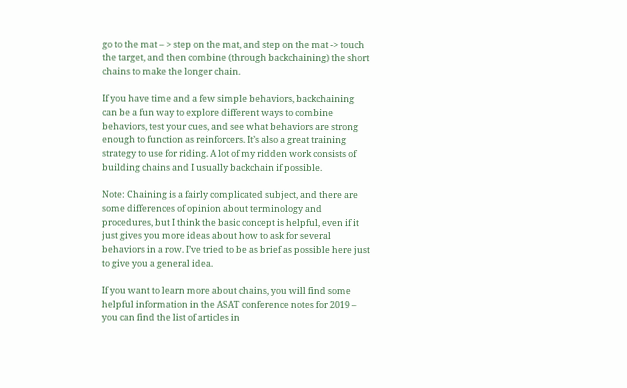go to the mat – > step on the mat, and step on the mat -> touch the target, and then combine (through backchaining) the short chains to make the longer chain.

If you have time and a few simple behaviors, backchaining can be a fun way to explore different ways to combine behaviors, test your cues, and see what behaviors are strong enough to function as reinforcers. It’s also a great training strategy to use for riding. A lot of my ridden work consists of building chains and I usually backchain if possible.

Note: Chaining is a fairly complicated subject, and there are some differences of opinion about terminology and procedures, but I think the basic concept is helpful, even if it just gives you more ideas about how to ask for several behaviors in a row. I’ve tried to be as brief as possible here just to give you a general idea.

If you want to learn more about chains, you will find some helpful information in the ASAT conference notes for 2019 – you can find the list of articles in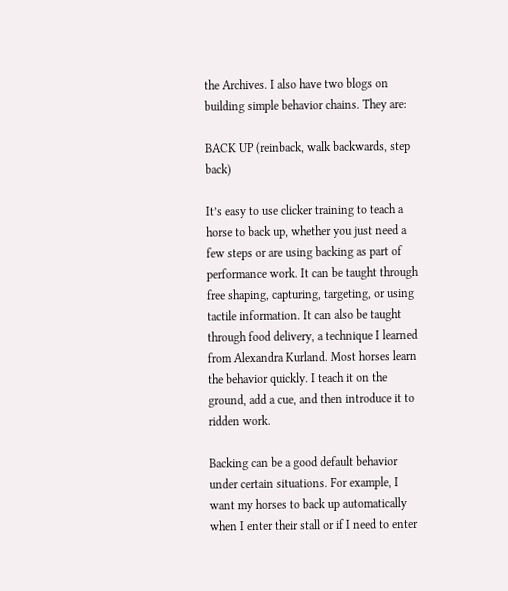the Archives. I also have two blogs on building simple behavior chains. They are:

BACK UP (reinback, walk backwards, step back)

It’s easy to use clicker training to teach a horse to back up, whether you just need a few steps or are using backing as part of performance work. It can be taught through free shaping, capturing, targeting, or using tactile information. It can also be taught through food delivery, a technique I learned from Alexandra Kurland. Most horses learn the behavior quickly. I teach it on the ground, add a cue, and then introduce it to ridden work.

Backing can be a good default behavior under certain situations. For example, I want my horses to back up automatically when I enter their stall or if I need to enter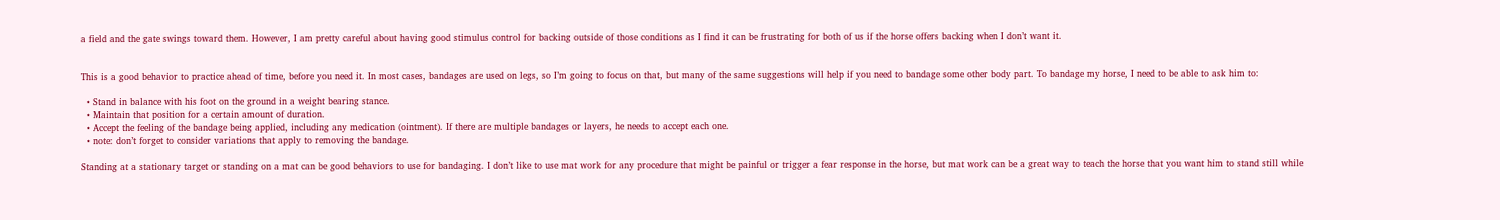a field and the gate swings toward them. However, I am pretty careful about having good stimulus control for backing outside of those conditions as I find it can be frustrating for both of us if the horse offers backing when I don’t want it.


This is a good behavior to practice ahead of time, before you need it. In most cases, bandages are used on legs, so I’m going to focus on that, but many of the same suggestions will help if you need to bandage some other body part. To bandage my horse, I need to be able to ask him to:

  • Stand in balance with his foot on the ground in a weight bearing stance.
  • Maintain that position for a certain amount of duration.
  • Accept the feeling of the bandage being applied, including any medication (ointment). If there are multiple bandages or layers, he needs to accept each one.
  • note: don’t forget to consider variations that apply to removing the bandage.

Standing at a stationary target or standing on a mat can be good behaviors to use for bandaging. I don’t like to use mat work for any procedure that might be painful or trigger a fear response in the horse, but mat work can be a great way to teach the horse that you want him to stand still while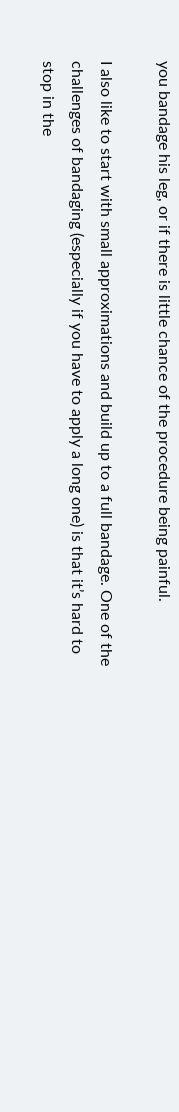you bandage his leg, or if there is little chance of the procedure being painful.

I also like to start with small approximations and build up to a full bandage. One of the challenges of bandaging (especially if you have to apply a long one) is that it’s hard to stop in the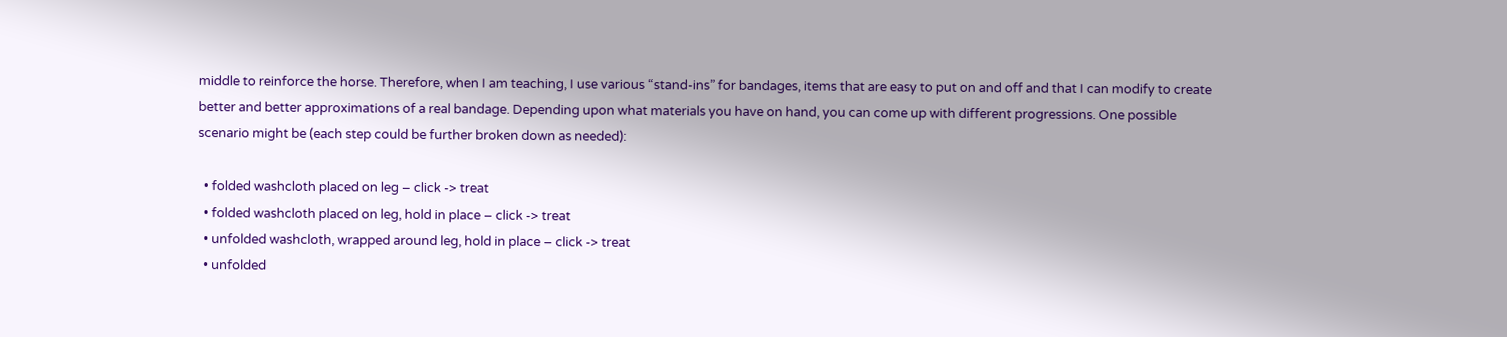middle to reinforce the horse. Therefore, when I am teaching, I use various “stand-ins” for bandages, items that are easy to put on and off and that I can modify to create better and better approximations of a real bandage. Depending upon what materials you have on hand, you can come up with different progressions. One possible scenario might be (each step could be further broken down as needed):

  • folded washcloth placed on leg – click -> treat
  • folded washcloth placed on leg, hold in place – click -> treat
  • unfolded washcloth, wrapped around leg, hold in place – click -> treat
  • unfolded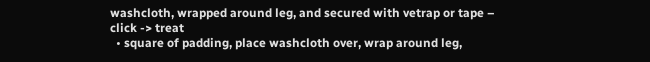washcloth, wrapped around leg, and secured with vetrap or tape – click -> treat
  • square of padding, place washcloth over, wrap around leg,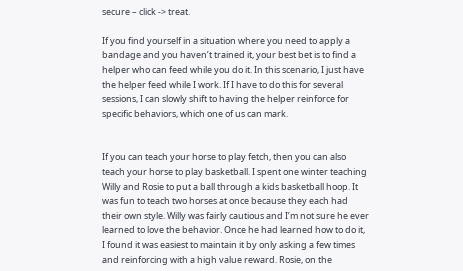secure – click -> treat.

If you find yourself in a situation where you need to apply a bandage and you haven’t trained it, your best bet is to find a helper who can feed while you do it. In this scenario, I just have the helper feed while I work. If I have to do this for several sessions, I can slowly shift to having the helper reinforce for specific behaviors, which one of us can mark.


If you can teach your horse to play fetch, then you can also teach your horse to play basketball. I spent one winter teaching Willy and Rosie to put a ball through a kids basketball hoop. It was fun to teach two horses at once because they each had their own style. Willy was fairly cautious and I’m not sure he ever learned to love the behavior. Once he had learned how to do it, I found it was easiest to maintain it by only asking a few times and reinforcing with a high value reward. Rosie, on the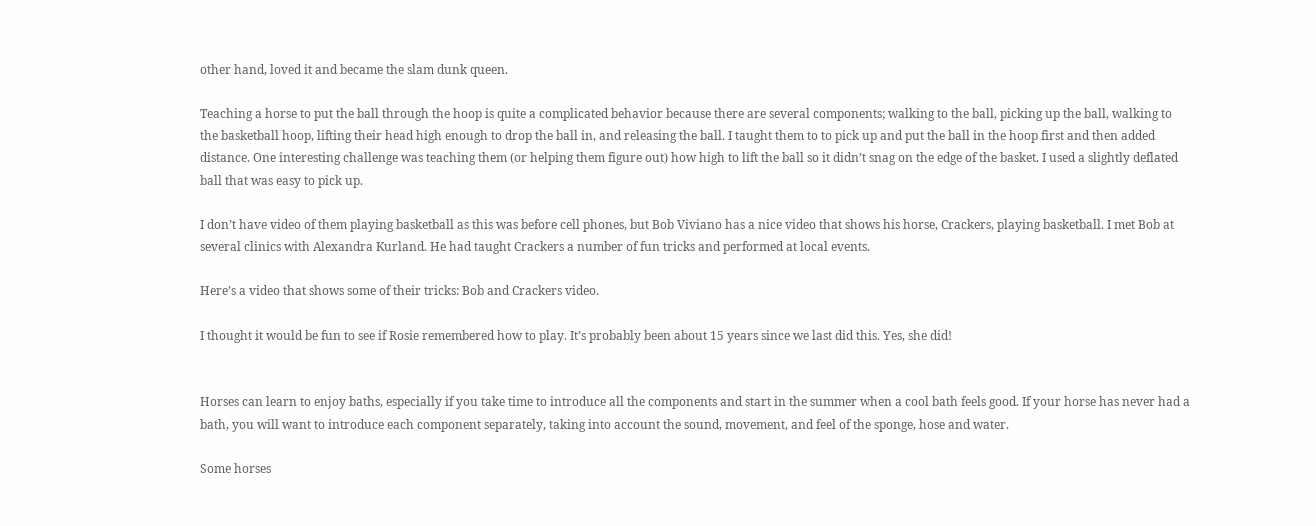other hand, loved it and became the slam dunk queen.

Teaching a horse to put the ball through the hoop is quite a complicated behavior because there are several components; walking to the ball, picking up the ball, walking to the basketball hoop, lifting their head high enough to drop the ball in, and releasing the ball. I taught them to to pick up and put the ball in the hoop first and then added distance. One interesting challenge was teaching them (or helping them figure out) how high to lift the ball so it didn’t snag on the edge of the basket. I used a slightly deflated ball that was easy to pick up.

I don’t have video of them playing basketball as this was before cell phones, but Bob Viviano has a nice video that shows his horse, Crackers, playing basketball. I met Bob at several clinics with Alexandra Kurland. He had taught Crackers a number of fun tricks and performed at local events.

Here’s a video that shows some of their tricks: Bob and Crackers video.

I thought it would be fun to see if Rosie remembered how to play. It’s probably been about 15 years since we last did this. Yes, she did!


Horses can learn to enjoy baths, especially if you take time to introduce all the components and start in the summer when a cool bath feels good. If your horse has never had a bath, you will want to introduce each component separately, taking into account the sound, movement, and feel of the sponge, hose and water.

Some horses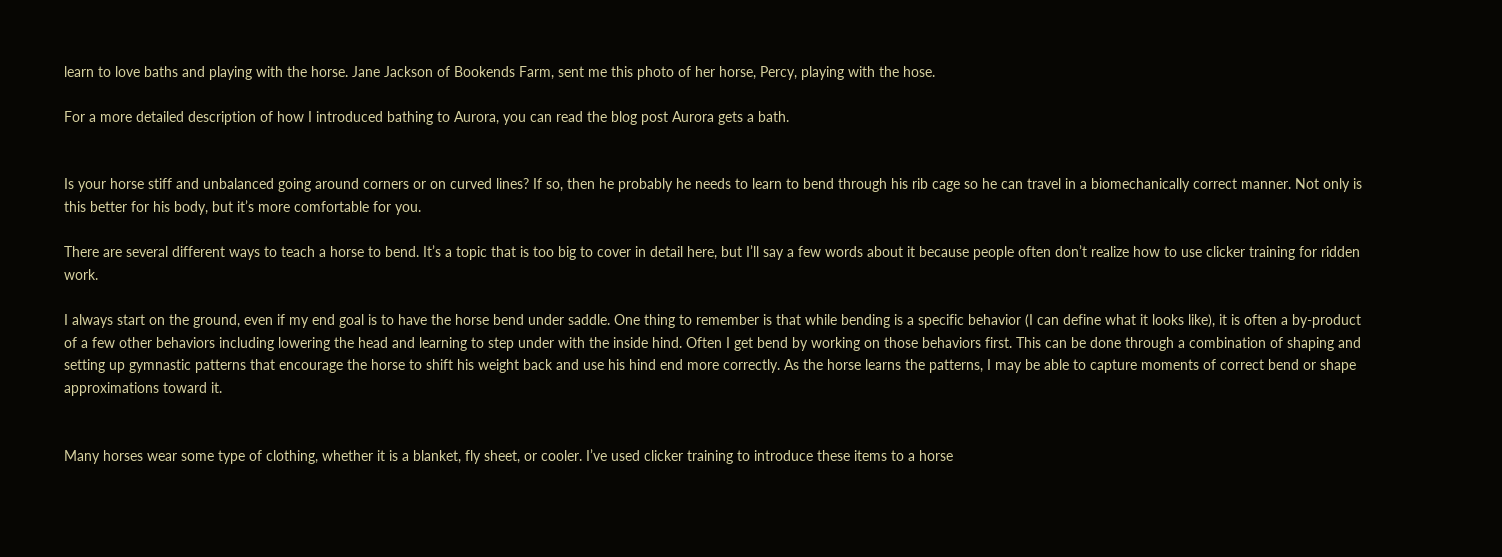learn to love baths and playing with the horse. Jane Jackson of Bookends Farm, sent me this photo of her horse, Percy, playing with the hose.

For a more detailed description of how I introduced bathing to Aurora, you can read the blog post Aurora gets a bath.


Is your horse stiff and unbalanced going around corners or on curved lines? If so, then he probably he needs to learn to bend through his rib cage so he can travel in a biomechanically correct manner. Not only is this better for his body, but it’s more comfortable for you.

There are several different ways to teach a horse to bend. It’s a topic that is too big to cover in detail here, but I’ll say a few words about it because people often don’t realize how to use clicker training for ridden work.

I always start on the ground, even if my end goal is to have the horse bend under saddle. One thing to remember is that while bending is a specific behavior (I can define what it looks like), it is often a by-product of a few other behaviors including lowering the head and learning to step under with the inside hind. Often I get bend by working on those behaviors first. This can be done through a combination of shaping and setting up gymnastic patterns that encourage the horse to shift his weight back and use his hind end more correctly. As the horse learns the patterns, I may be able to capture moments of correct bend or shape approximations toward it.


Many horses wear some type of clothing, whether it is a blanket, fly sheet, or cooler. I’ve used clicker training to introduce these items to a horse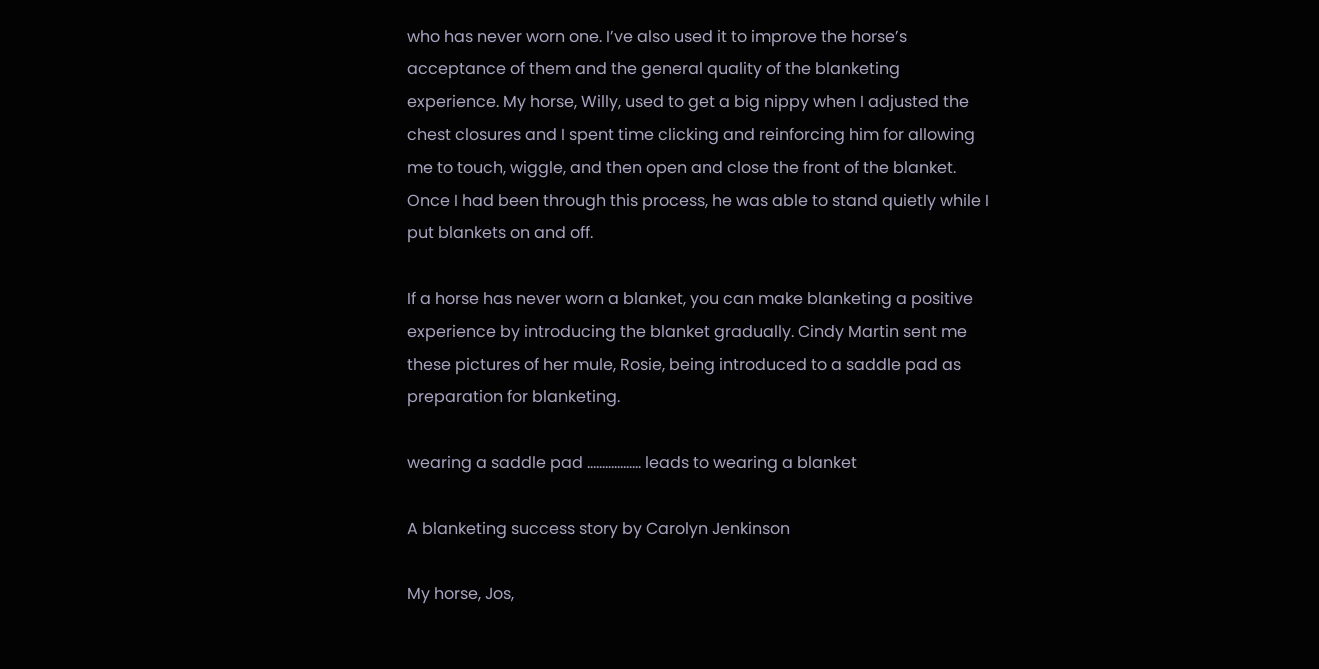who has never worn one. I’ve also used it to improve the horse’s acceptance of them and the general quality of the blanketing experience. My horse, Willy, used to get a big nippy when I adjusted the chest closures and I spent time clicking and reinforcing him for allowing me to touch, wiggle, and then open and close the front of the blanket. Once I had been through this process, he was able to stand quietly while I put blankets on and off.

If a horse has never worn a blanket, you can make blanketing a positive experience by introducing the blanket gradually. Cindy Martin sent me these pictures of her mule, Rosie, being introduced to a saddle pad as preparation for blanketing.

wearing a saddle pad ……………… leads to wearing a blanket

A blanketing success story by Carolyn Jenkinson

My horse, Jos,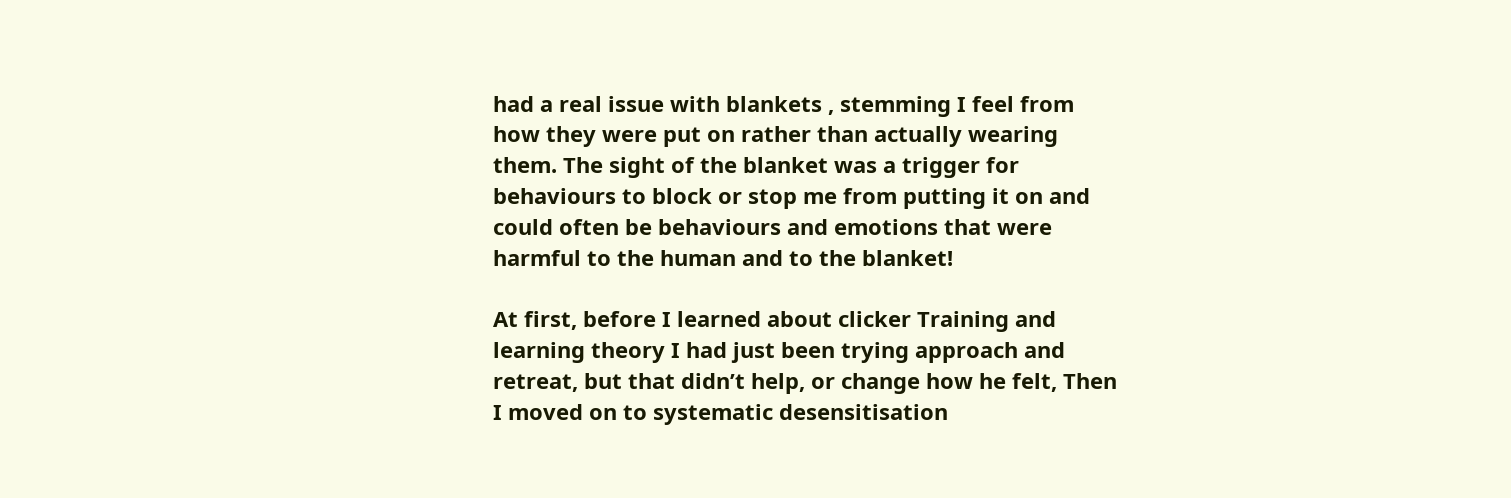had a real issue with blankets , stemming I feel from how they were put on rather than actually wearing them. The sight of the blanket was a trigger for behaviours to block or stop me from putting it on and could often be behaviours and emotions that were harmful to the human and to the blanket!

At first, before I learned about clicker Training and learning theory I had just been trying approach and retreat, but that didn’t help, or change how he felt, Then I moved on to systematic desensitisation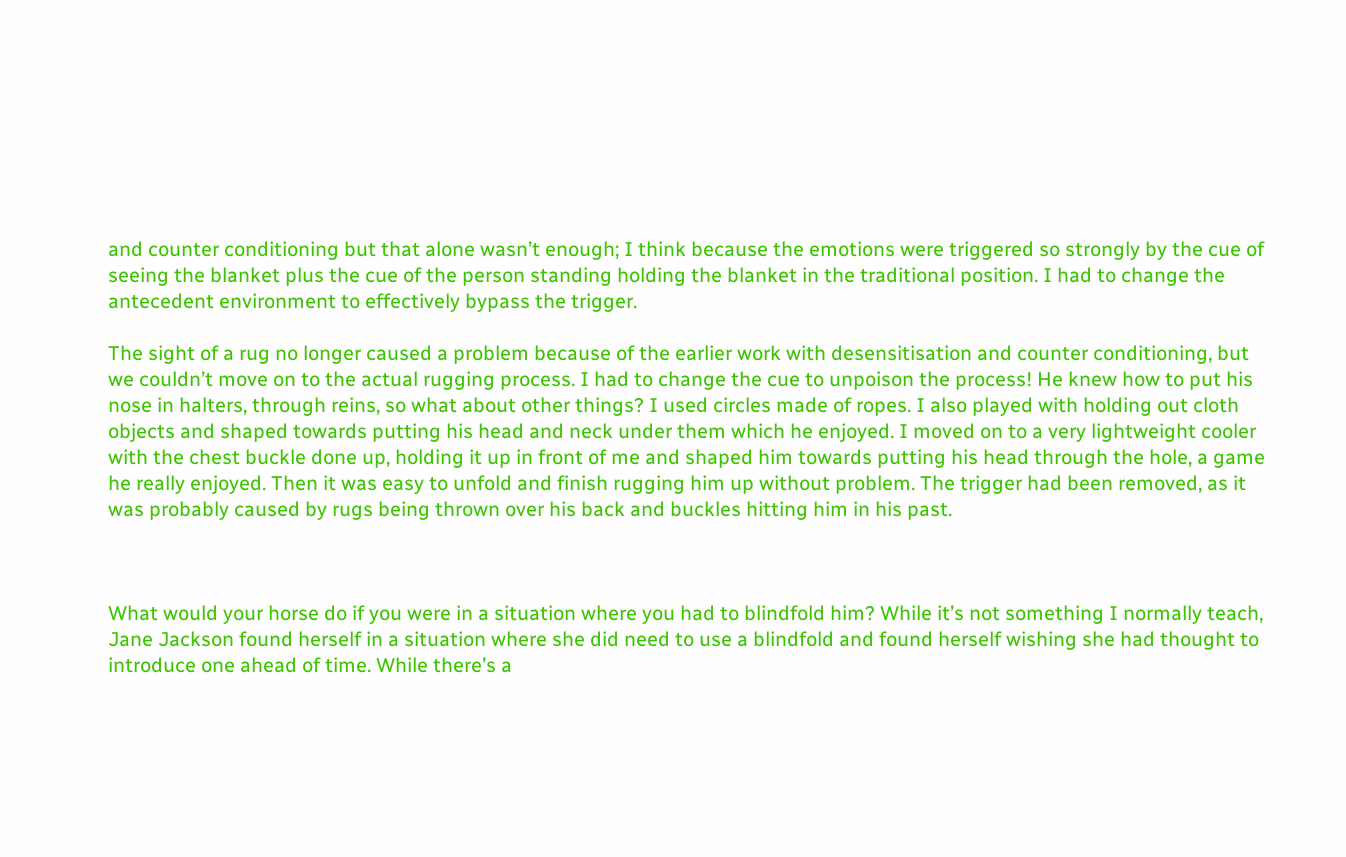and counter conditioning but that alone wasn’t enough; I think because the emotions were triggered so strongly by the cue of seeing the blanket plus the cue of the person standing holding the blanket in the traditional position. I had to change the antecedent environment to effectively bypass the trigger.

The sight of a rug no longer caused a problem because of the earlier work with desensitisation and counter conditioning, but we couldn’t move on to the actual rugging process. I had to change the cue to unpoison the process! He knew how to put his nose in halters, through reins, so what about other things? I used circles made of ropes. I also played with holding out cloth objects and shaped towards putting his head and neck under them which he enjoyed. I moved on to a very lightweight cooler with the chest buckle done up, holding it up in front of me and shaped him towards putting his head through the hole, a game he really enjoyed. Then it was easy to unfold and finish rugging him up without problem. The trigger had been removed, as it was probably caused by rugs being thrown over his back and buckles hitting him in his past.



What would your horse do if you were in a situation where you had to blindfold him? While it’s not something I normally teach, Jane Jackson found herself in a situation where she did need to use a blindfold and found herself wishing she had thought to introduce one ahead of time. While there’s a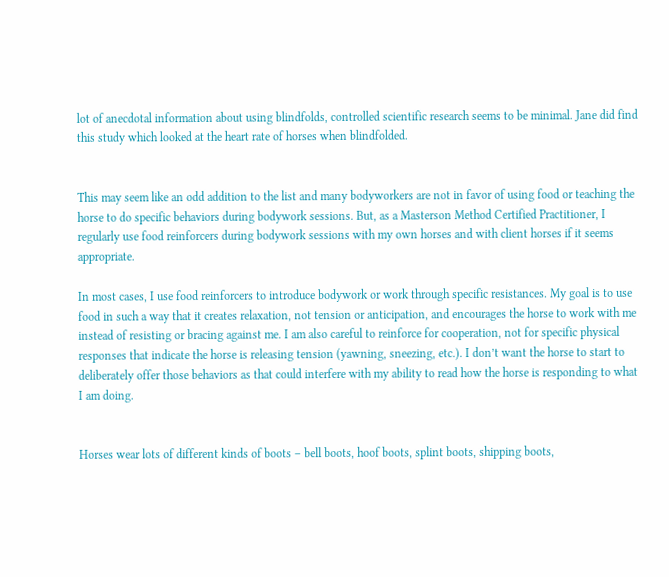lot of anecdotal information about using blindfolds, controlled scientific research seems to be minimal. Jane did find this study which looked at the heart rate of horses when blindfolded.


This may seem like an odd addition to the list and many bodyworkers are not in favor of using food or teaching the horse to do specific behaviors during bodywork sessions. But, as a Masterson Method Certified Practitioner, I regularly use food reinforcers during bodywork sessions with my own horses and with client horses if it seems appropriate.

In most cases, I use food reinforcers to introduce bodywork or work through specific resistances. My goal is to use food in such a way that it creates relaxation, not tension or anticipation, and encourages the horse to work with me instead of resisting or bracing against me. I am also careful to reinforce for cooperation, not for specific physical responses that indicate the horse is releasing tension (yawning, sneezing, etc.). I don’t want the horse to start to deliberately offer those behaviors as that could interfere with my ability to read how the horse is responding to what I am doing.


Horses wear lots of different kinds of boots – bell boots, hoof boots, splint boots, shipping boots,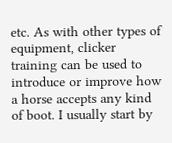etc. As with other types of equipment, clicker training can be used to introduce or improve how a horse accepts any kind of boot. I usually start by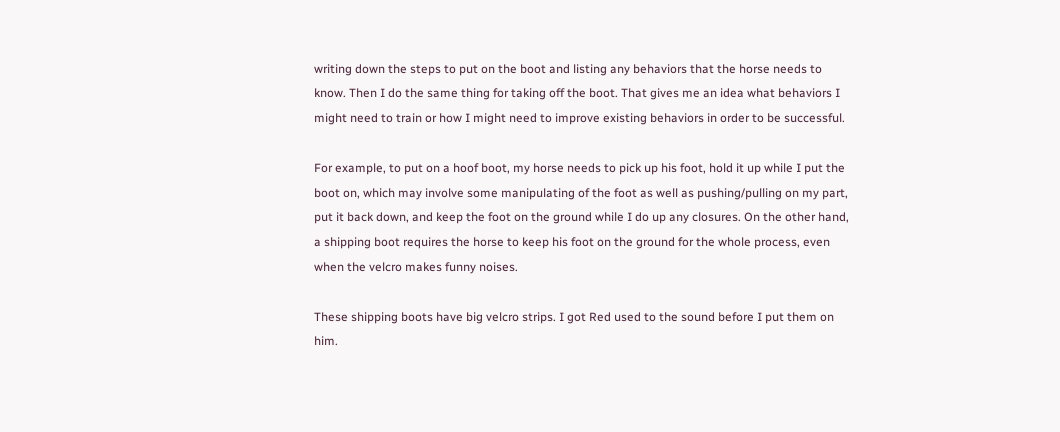writing down the steps to put on the boot and listing any behaviors that the horse needs to know. Then I do the same thing for taking off the boot. That gives me an idea what behaviors I might need to train or how I might need to improve existing behaviors in order to be successful.

For example, to put on a hoof boot, my horse needs to pick up his foot, hold it up while I put the boot on, which may involve some manipulating of the foot as well as pushing/pulling on my part, put it back down, and keep the foot on the ground while I do up any closures. On the other hand, a shipping boot requires the horse to keep his foot on the ground for the whole process, even when the velcro makes funny noises.

These shipping boots have big velcro strips. I got Red used to the sound before I put them on him.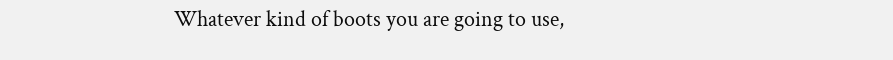Whatever kind of boots you are going to use,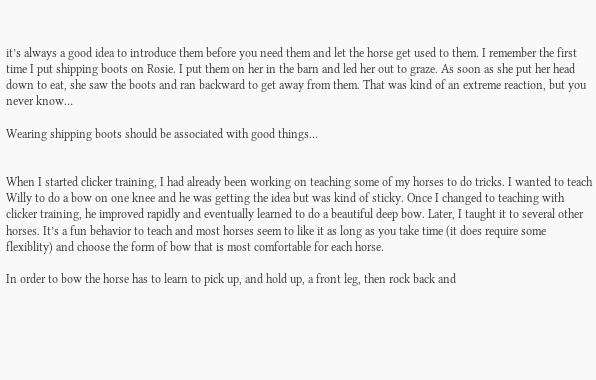it’s always a good idea to introduce them before you need them and let the horse get used to them. I remember the first time I put shipping boots on Rosie. I put them on her in the barn and led her out to graze. As soon as she put her head down to eat, she saw the boots and ran backward to get away from them. That was kind of an extreme reaction, but you never know…

Wearing shipping boots should be associated with good things…


When I started clicker training, I had already been working on teaching some of my horses to do tricks. I wanted to teach Willy to do a bow on one knee and he was getting the idea but was kind of sticky. Once I changed to teaching with clicker training, he improved rapidly and eventually learned to do a beautiful deep bow. Later, I taught it to several other horses. It’s a fun behavior to teach and most horses seem to like it as long as you take time (it does require some flexiblity) and choose the form of bow that is most comfortable for each horse.

In order to bow the horse has to learn to pick up, and hold up, a front leg, then rock back and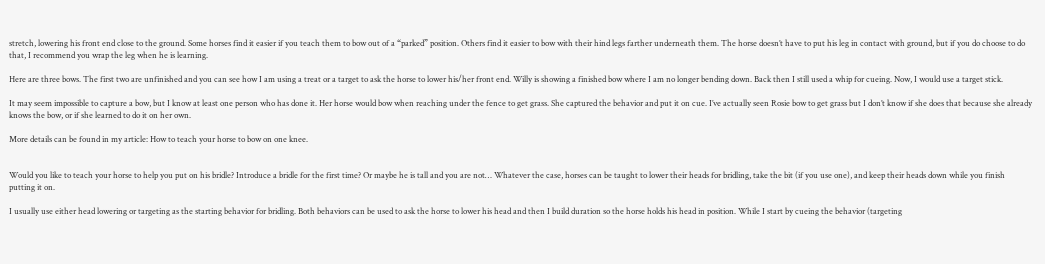stretch, lowering his front end close to the ground. Some horses find it easier if you teach them to bow out of a “parked” position. Others find it easier to bow with their hind legs farther underneath them. The horse doesn’t have to put his leg in contact with ground, but if you do choose to do that, I recommend you wrap the leg when he is learning.

Here are three bows. The first two are unfinished and you can see how I am using a treat or a target to ask the horse to lower his/her front end. Willy is showing a finished bow where I am no longer bending down. Back then I still used a whip for cueing. Now, I would use a target stick.

It may seem impossible to capture a bow, but I know at least one person who has done it. Her horse would bow when reaching under the fence to get grass. She captured the behavior and put it on cue. I’ve actually seen Rosie bow to get grass but I don’t know if she does that because she already knows the bow, or if she learned to do it on her own.

More details can be found in my article: How to teach your horse to bow on one knee.


Would you like to teach your horse to help you put on his bridle? Introduce a bridle for the first time? Or maybe he is tall and you are not… Whatever the case, horses can be taught to lower their heads for bridling, take the bit (if you use one), and keep their heads down while you finish putting it on.

I usually use either head lowering or targeting as the starting behavior for bridling. Both behaviors can be used to ask the horse to lower his head and then I build duration so the horse holds his head in position. While I start by cueing the behavior (targeting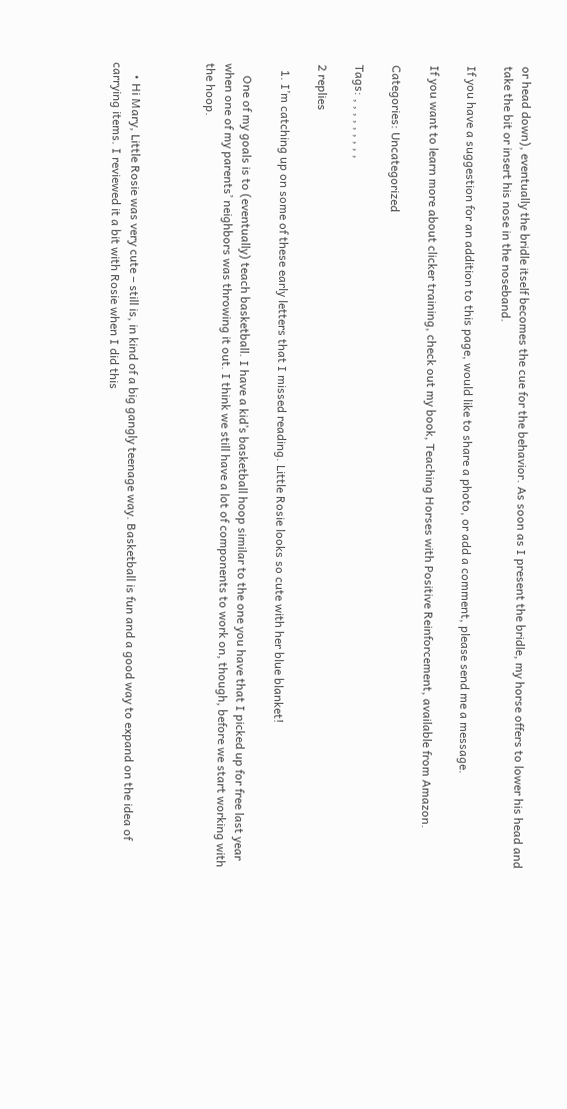or head down), eventually the bridle itself becomes the cue for the behavior. As soon as I present the bridle, my horse offers to lower his head and take the bit or insert his nose in the noseband.

If you have a suggestion for an addition to this page, would like to share a photo, or add a comment, please send me a message.

If you want to learn more about clicker training, check out my book, Teaching Horses with Positive Reinforcement, available from Amazon.

Categories: Uncategorized

Tags: , , , , , , , , ,

2 replies

  1. I’m catching up on some of these early letters that I missed reading. Little Rosie looks so cute with her blue blanket!

    One of my goals is to (eventually) teach basketball. I have a kid’s basketball hoop similar to the one you have that I picked up for free last year when one of my parents’ neighbors was throwing it out. I think we still have a lot of components to work on, though, before we start working with the hoop.



    • Hi Mary, Little Rosie was very cute – still is, in kind of a big gangly teenage way. Basketball is fun and a good way to expand on the idea of carrying items. I reviewed it a bit with Rosie when I did this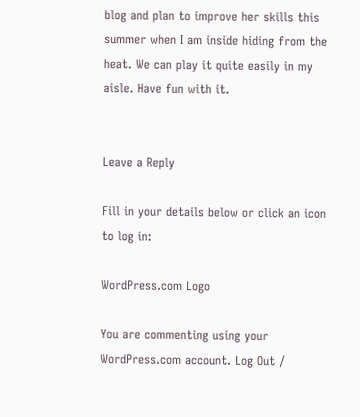blog and plan to improve her skills this summer when I am inside hiding from the heat. We can play it quite easily in my aisle. Have fun with it.


Leave a Reply

Fill in your details below or click an icon to log in:

WordPress.com Logo

You are commenting using your WordPress.com account. Log Out /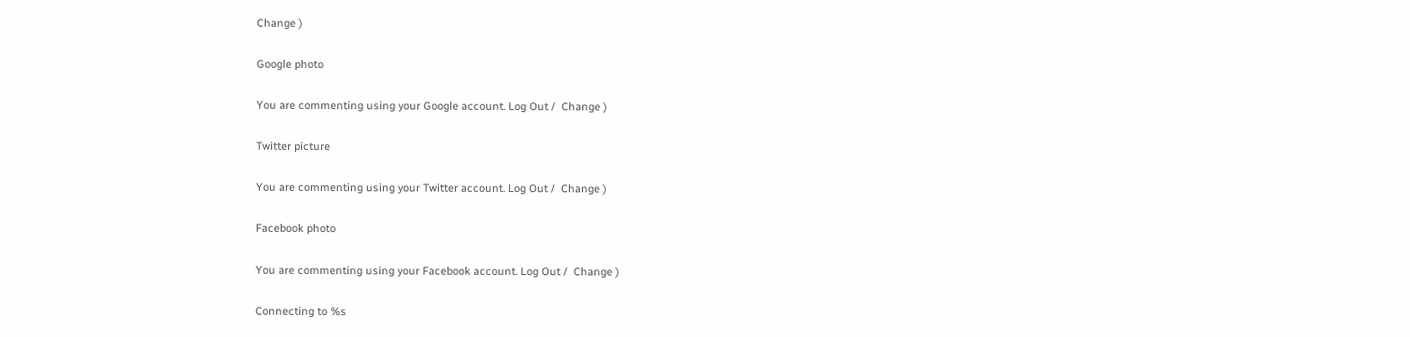Change )

Google photo

You are commenting using your Google account. Log Out /  Change )

Twitter picture

You are commenting using your Twitter account. Log Out /  Change )

Facebook photo

You are commenting using your Facebook account. Log Out /  Change )

Connecting to %s